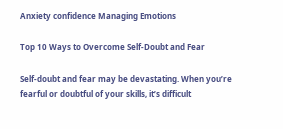Anxiety confidence Managing Emotions

Top 10 Ways to Overcome Self-Doubt and Fear

Self-doubt and fear may be devastating. When you’re fearful or doubtful of your skills, it’s difficult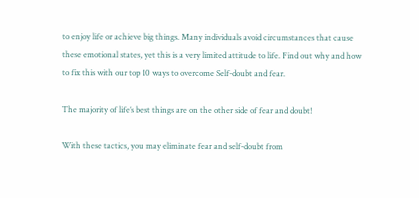to enjoy life or achieve big things. Many individuals avoid circumstances that cause these emotional states, yet this is a very limited attitude to life. Find out why and how to fix this with our top 10 ways to overcome Self-doubt and fear.

The majority of life’s best things are on the other side of fear and doubt!

With these tactics, you may eliminate fear and self-doubt from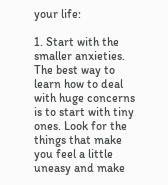your life:

1. Start with the smaller anxieties. The best way to learn how to deal with huge concerns is to start with tiny ones. Look for the things that make you feel a little uneasy and make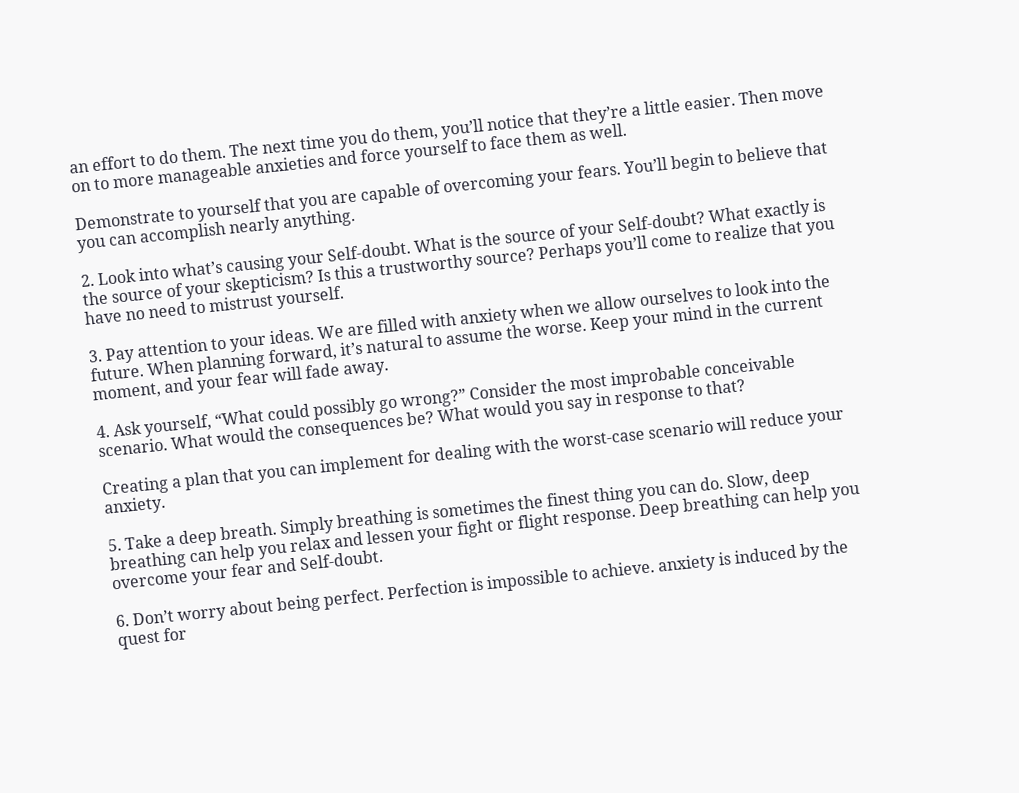an effort to do them. The next time you do them, you’ll notice that they’re a little easier. Then move on to more manageable anxieties and force yourself to face them as well.

Demonstrate to yourself that you are capable of overcoming your fears. You’ll begin to believe that you can accomplish nearly anything.

2. Look into what’s causing your Self-doubt. What is the source of your Self-doubt? What exactly is the source of your skepticism? Is this a trustworthy source? Perhaps you’ll come to realize that you have no need to mistrust yourself.

3. Pay attention to your ideas. We are filled with anxiety when we allow ourselves to look into the future. When planning forward, it’s natural to assume the worse. Keep your mind in the current moment, and your fear will fade away.

4. Ask yourself, “What could possibly go wrong?” Consider the most improbable conceivable scenario. What would the consequences be? What would you say in response to that?

Creating a plan that you can implement for dealing with the worst-case scenario will reduce your anxiety.

5. Take a deep breath. Simply breathing is sometimes the finest thing you can do. Slow, deep breathing can help you relax and lessen your fight or flight response. Deep breathing can help you overcome your fear and Self-doubt.

6. Don’t worry about being perfect. Perfection is impossible to achieve. anxiety is induced by the quest for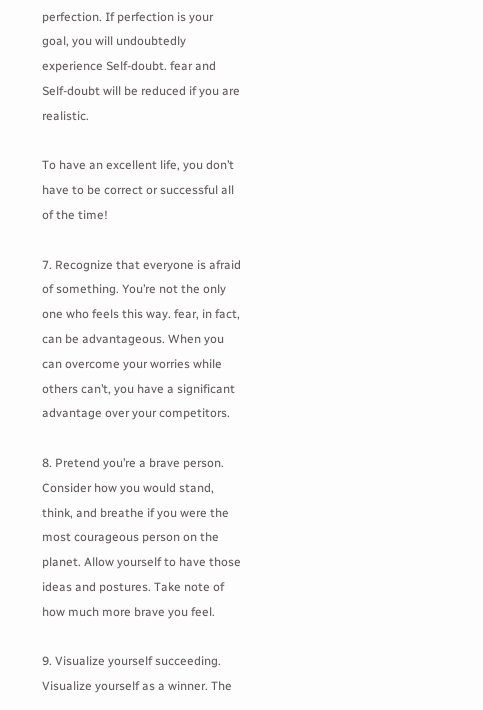perfection. If perfection is your goal, you will undoubtedly experience Self-doubt. fear and Self-doubt will be reduced if you are realistic.

To have an excellent life, you don’t have to be correct or successful all of the time!

7. Recognize that everyone is afraid of something. You’re not the only one who feels this way. fear, in fact, can be advantageous. When you can overcome your worries while others can’t, you have a significant advantage over your competitors.

8. Pretend you’re a brave person. Consider how you would stand, think, and breathe if you were the most courageous person on the planet. Allow yourself to have those ideas and postures. Take note of how much more brave you feel.

9. Visualize yourself succeeding. Visualize yourself as a winner. The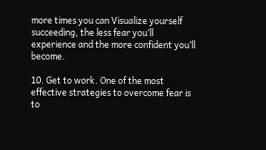more times you can Visualize yourself succeeding, the less fear you’ll experience and the more confident you’ll become.

10. Get to work. One of the most effective strategies to overcome fear is to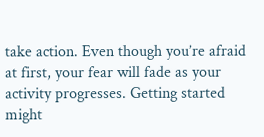take action. Even though you’re afraid at first, your fear will fade as your activity progresses. Getting started might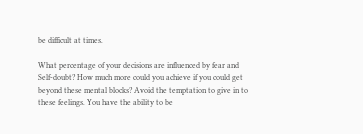be difficult at times.

What percentage of your decisions are influenced by fear and Self-doubt? How much more could you achieve if you could get beyond these mental blocks? Avoid the temptation to give in to these feelings. You have the ability to be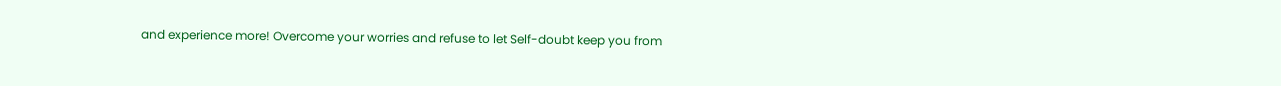and experience more! Overcome your worries and refuse to let Self-doubt keep you from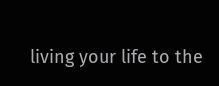living your life to the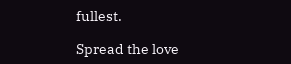fullest.

Spread the love